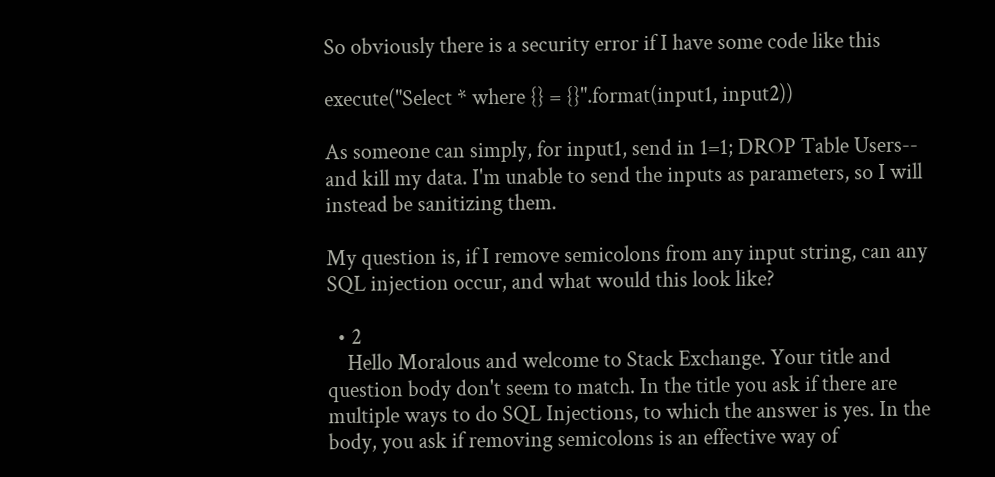So obviously there is a security error if I have some code like this

execute("Select * where {} = {}".format(input1, input2))

As someone can simply, for input1, send in 1=1; DROP Table Users-- and kill my data. I'm unable to send the inputs as parameters, so I will instead be sanitizing them.

My question is, if I remove semicolons from any input string, can any SQL injection occur, and what would this look like?

  • 2
    Hello Moralous and welcome to Stack Exchange. Your title and question body don't seem to match. In the title you ask if there are multiple ways to do SQL Injections, to which the answer is yes. In the body, you ask if removing semicolons is an effective way of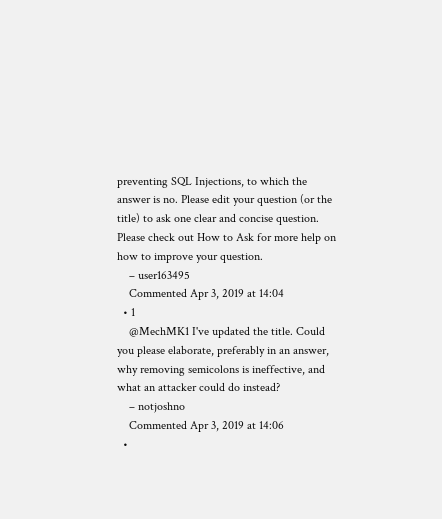preventing SQL Injections, to which the answer is no. Please edit your question (or the title) to ask one clear and concise question. Please check out How to Ask for more help on how to improve your question.
    – user163495
    Commented Apr 3, 2019 at 14:04
  • 1
    @MechMK1 I've updated the title. Could you please elaborate, preferably in an answer, why removing semicolons is ineffective, and what an attacker could do instead?
    – notjoshno
    Commented Apr 3, 2019 at 14:06
  •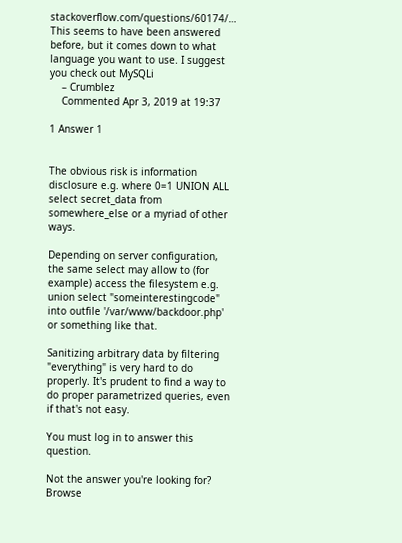stackoverflow.com/questions/60174/… This seems to have been answered before, but it comes down to what language you want to use. I suggest you check out MySQLi
    – Crumblez
    Commented Apr 3, 2019 at 19:37

1 Answer 1


The obvious risk is information disclosure e.g. where 0=1 UNION ALL select secret_data from somewhere_else or a myriad of other ways.

Depending on server configuration, the same select may allow to (for example) access the filesystem e.g. union select "someinterestingcode" into outfile '/var/www/backdoor.php' or something like that.

Sanitizing arbitrary data by filtering "everything" is very hard to do properly. It's prudent to find a way to do proper parametrized queries, even if that's not easy.

You must log in to answer this question.

Not the answer you're looking for? Browse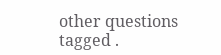other questions tagged .